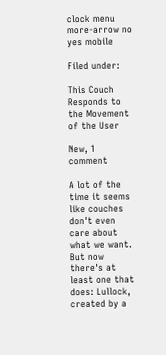clock menu more-arrow no yes mobile

Filed under:

This Couch Responds to the Movement of the User

New, 1 comment

A lot of the time it seems like couches don't even care about what we want. But now there's at least one that does: Lullock, created by a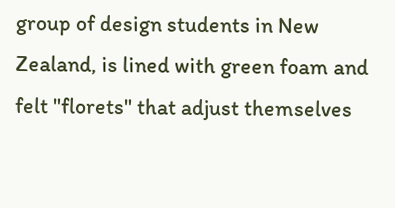group of design students in New Zealand, is lined with green foam and felt "florets" that adjust themselves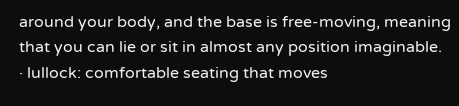around your body, and the base is free-moving, meaning that you can lie or sit in almost any position imaginable.
· lullock: comfortable seating that moves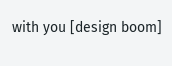with you [design boom]